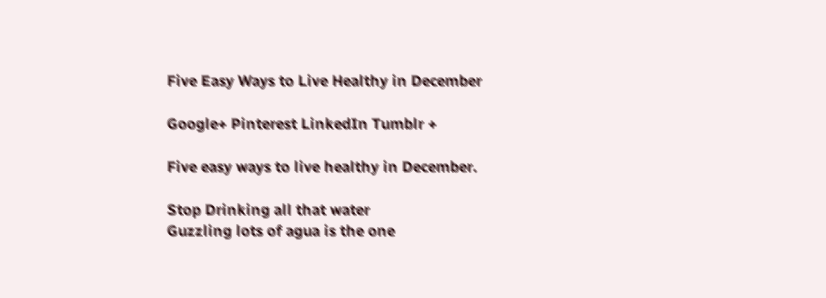Five Easy Ways to Live Healthy in December

Google+ Pinterest LinkedIn Tumblr +

Five easy ways to live healthy in December.

Stop Drinking all that water
Guzzling lots of agua is the one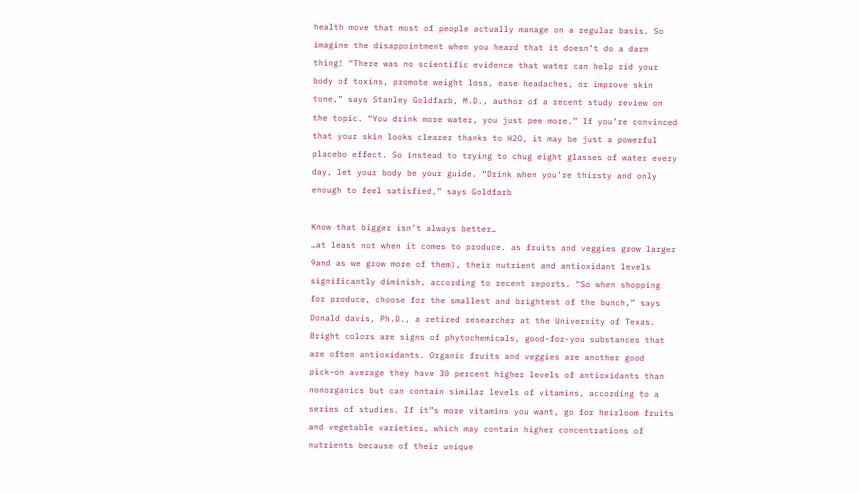health move that most of people actually manage on a regular basis. So imagine the disappointment when you heard that it doesn’t do a darn thing! “There was no scientific evidence that water can help rid your body of toxins, promote weight loss, ease headaches, or improve skin tone,” says Stanley Goldfarb, M.D., author of a recent study review on the topic. “You drink more water, you just pee more.” If you’re convinced that your skin looks clearer thanks to H2O, it may be just a powerful placebo effect. So instead to trying to chug eight glasses of water every day, let your body be your guide. “Drink when you’re thirsty and only enough to feel satisfied,” says Goldfarb

Know that bigger isn’t always better…
…at least not when it comes to produce. as fruits and veggies grow larger 9and as we grow more of them), their nutrient and antioxidant levels significantly diminish, according to recent reports. “So when shopping for produce, choose for the smallest and brightest of the bunch,” says Donald davis, Ph.D., a retired researcher at the University of Texas. Bright colors are signs of phytochemicals, good-for-you substances that are often antioxidants. Organic fruits and veggies are another good pick–on average they have 30 percent higher levels of antioxidants than nonorganics but can contain similar levels of vitamins, according to a series of studies. If it”s more vitamins you want, go for heirloom fruits and vegetable varieties, which may contain higher concentrations of nutrients because of their unique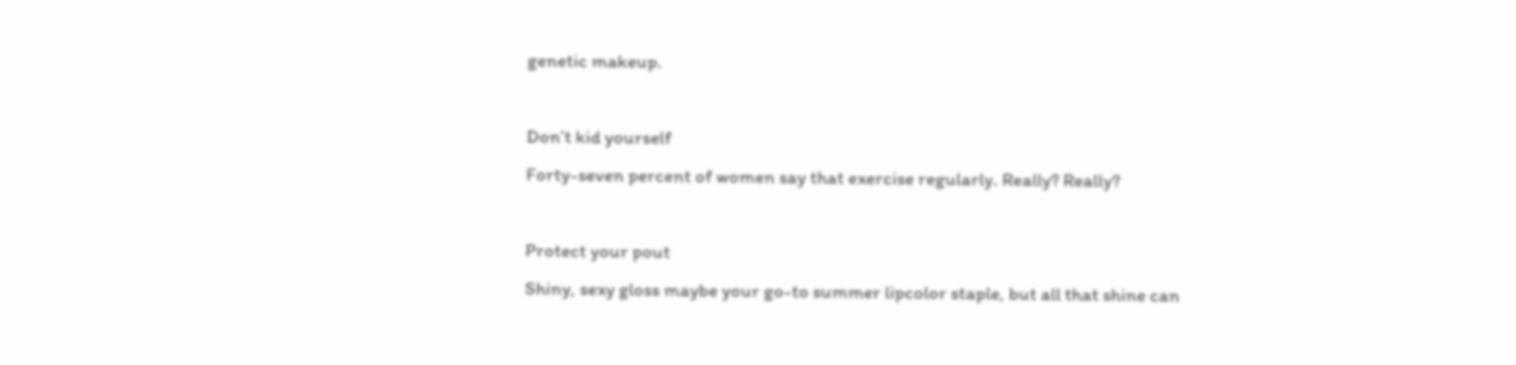genetic makeup.

Don’t kid yourself
Forty-seven percent of women say that exercise regularly. Really? Really?

Protect your pout
Shiny, sexy gloss maybe your go-to summer lipcolor staple, but all that shine can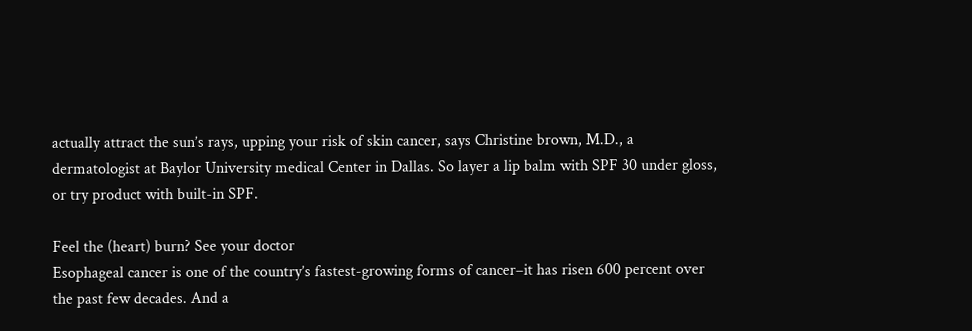actually attract the sun’s rays, upping your risk of skin cancer, says Christine brown, M.D., a dermatologist at Baylor University medical Center in Dallas. So layer a lip balm with SPF 30 under gloss, or try product with built-in SPF.

Feel the (heart) burn? See your doctor
Esophageal cancer is one of the country’s fastest-growing forms of cancer–it has risen 600 percent over the past few decades. And a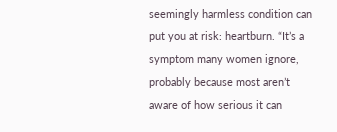seemingly harmless condition can put you at risk: heartburn. “It’s a symptom many women ignore, probably because most aren’t aware of how serious it can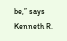be,” says Kenneth R.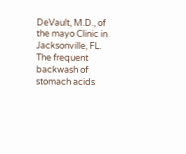DeVault, M.D., of the mayo Clinic in Jacksonville, FL. The frequent backwash of stomach acids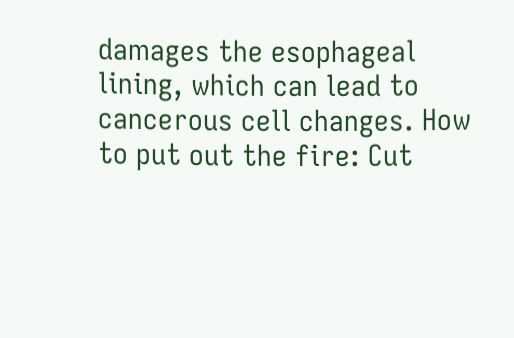damages the esophageal lining, which can lead to cancerous cell changes. How to put out the fire: Cut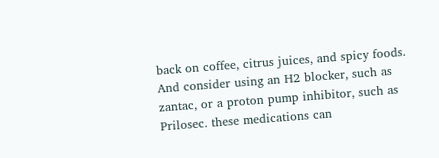back on coffee, citrus juices, and spicy foods. And consider using an H2 blocker, such as zantac, or a proton pump inhibitor, such as Prilosec. these medications can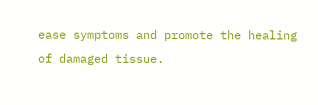ease symptoms and promote the healing of damaged tissue.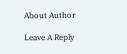About Author

Leave A Reply